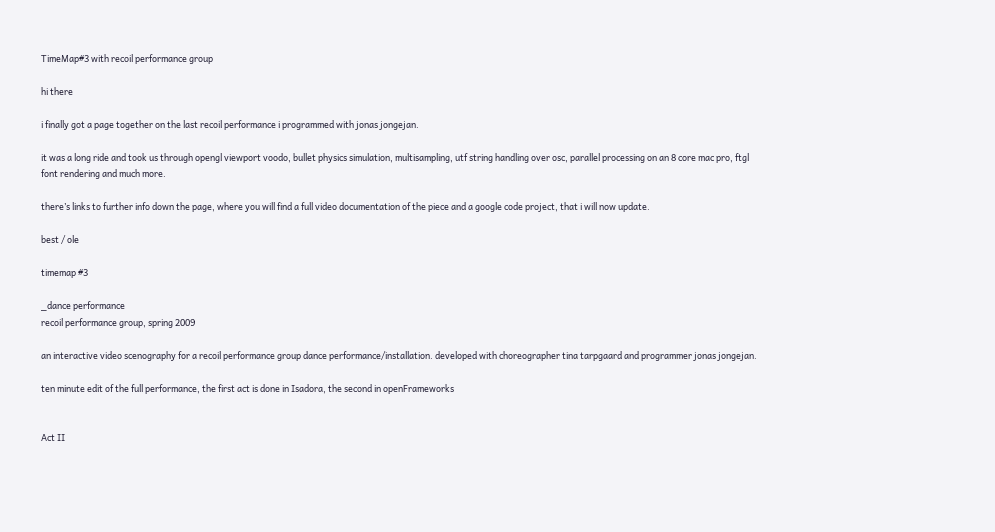TimeMap#3 with recoil performance group

hi there

i finally got a page together on the last recoil performance i programmed with jonas jongejan.

it was a long ride and took us through opengl viewport voodo, bullet physics simulation, multisampling, utf string handling over osc, parallel processing on an 8 core mac pro, ftgl font rendering and much more.

there’s links to further info down the page, where you will find a full video documentation of the piece and a google code project, that i will now update.

best / ole

timemap #3

_dance performance
recoil performance group, spring 2009

an interactive video scenography for a recoil performance group dance performance/installation. developed with choreographer tina tarpgaard and programmer jonas jongejan.

ten minute edit of the full performance, the first act is done in Isadora, the second in openFrameworks


Act II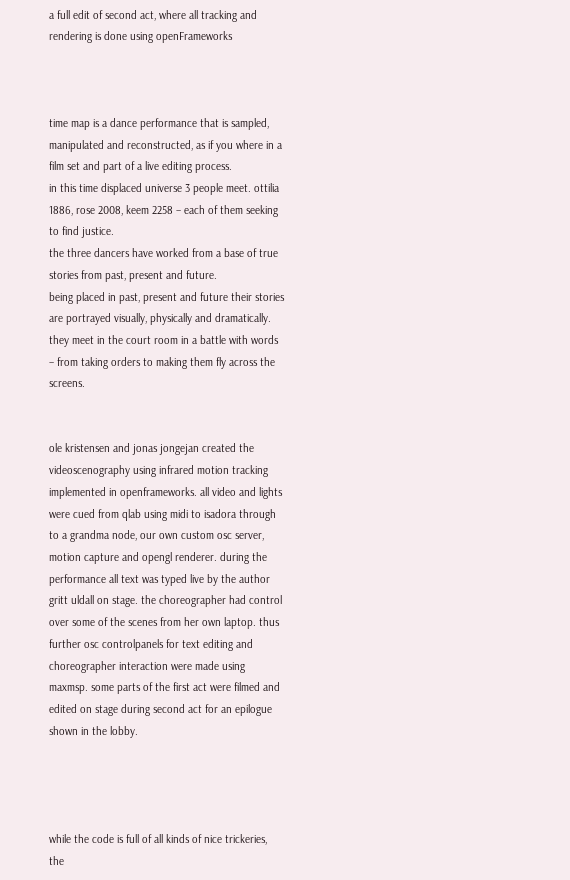a full edit of second act, where all tracking and rendering is done using openFrameworks



time map is a dance performance that is sampled, manipulated and reconstructed, as if you where in a film set and part of a live editing process.
in this time displaced universe 3 people meet. ottilia 1886, rose 2008, keem 2258 – each of them seeking to find justice.
the three dancers have worked from a base of true stories from past, present and future.
being placed in past, present and future their stories are portrayed visually, physically and dramatically.
they meet in the court room in a battle with words – from taking orders to making them fly across the screens.


ole kristensen and jonas jongejan created the videoscenography using infrared motion tracking implemented in openframeworks. all video and lights were cued from qlab using midi to isadora through to a grandma node, our own custom osc server, motion capture and opengl renderer. during the performance all text was typed live by the author gritt uldall on stage. the choreographer had control over some of the scenes from her own laptop. thus further osc controlpanels for text editing and choreographer interaction were made using maxmsp. some parts of the first act were filmed and edited on stage during second act for an epilogue shown in the lobby.




while the code is full of all kinds of nice trickeries, the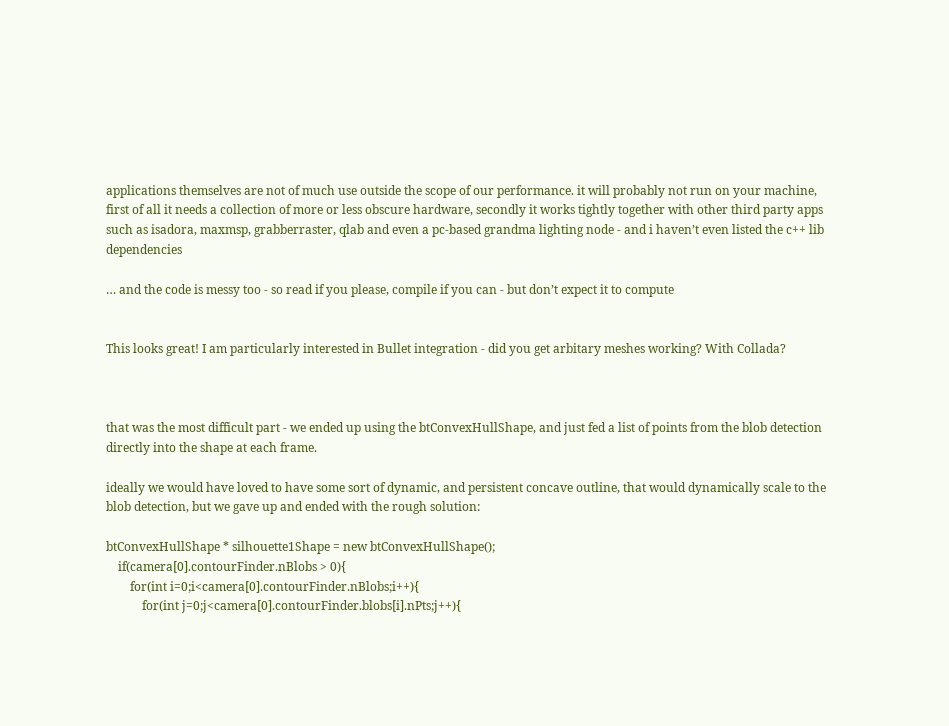applications themselves are not of much use outside the scope of our performance. it will probably not run on your machine, first of all it needs a collection of more or less obscure hardware, secondly it works tightly together with other third party apps such as isadora, maxmsp, grabberraster, qlab and even a pc-based grandma lighting node - and i haven’t even listed the c++ lib dependencies

… and the code is messy too - so read if you please, compile if you can - but don’t expect it to compute


This looks great! I am particularly interested in Bullet integration - did you get arbitary meshes working? With Collada?



that was the most difficult part - we ended up using the btConvexHullShape, and just fed a list of points from the blob detection directly into the shape at each frame.

ideally we would have loved to have some sort of dynamic, and persistent concave outline, that would dynamically scale to the blob detection, but we gave up and ended with the rough solution:

btConvexHullShape * silhouette1Shape = new btConvexHullShape();
    if(camera[0].contourFinder.nBlobs > 0){
        for(int i=0;i<camera[0].contourFinder.nBlobs;i++){
            for(int j=0;j<camera[0].contourFinder.blobs[i].nPts;j++){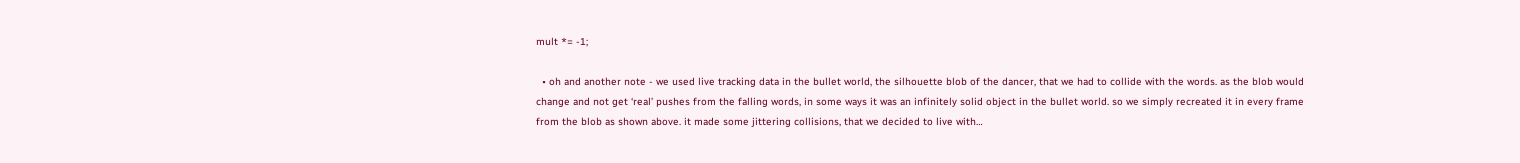mult *= -1;

  • oh and another note - we used live tracking data in the bullet world, the silhouette blob of the dancer, that we had to collide with the words. as the blob would change and not get ‘real’ pushes from the falling words, in some ways it was an infinitely solid object in the bullet world. so we simply recreated it in every frame from the blob as shown above. it made some jittering collisions, that we decided to live with…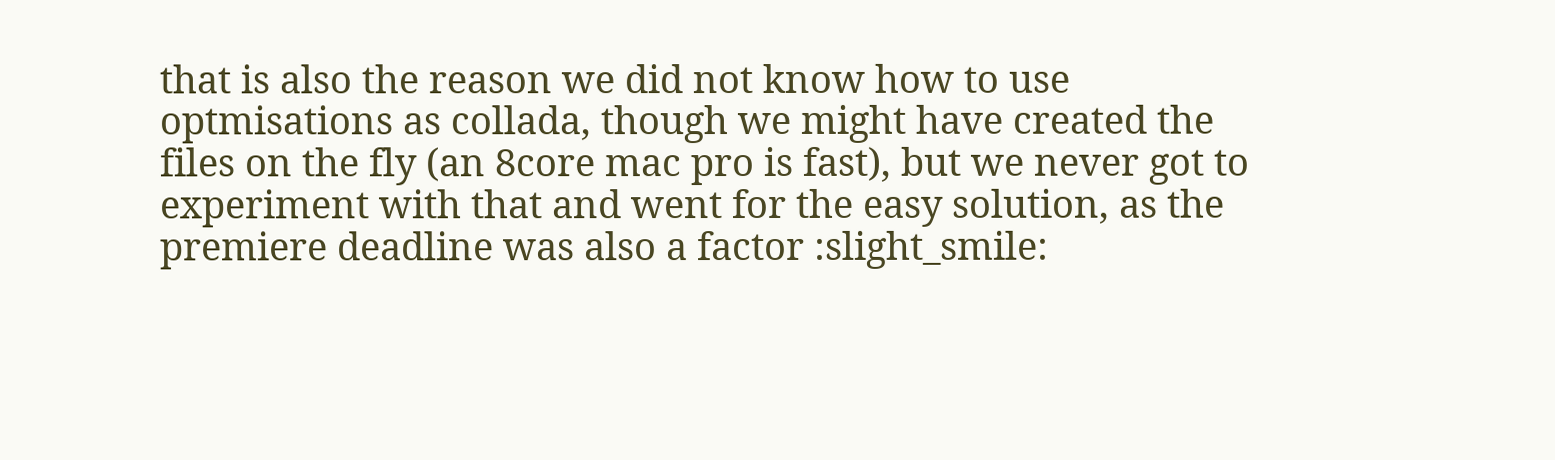that is also the reason we did not know how to use optmisations as collada, though we might have created the files on the fly (an 8core mac pro is fast), but we never got to experiment with that and went for the easy solution, as the premiere deadline was also a factor :slight_smile: